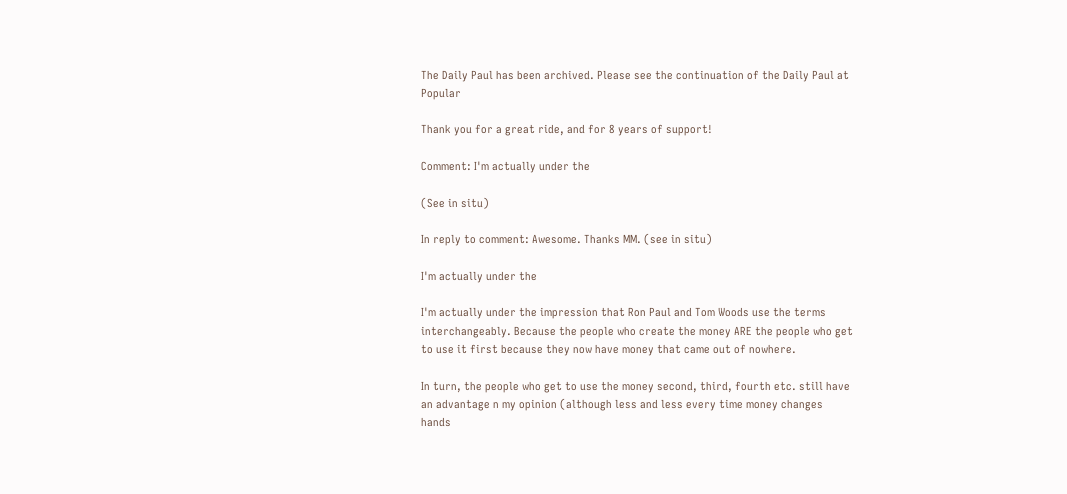The Daily Paul has been archived. Please see the continuation of the Daily Paul at Popular

Thank you for a great ride, and for 8 years of support!

Comment: I'm actually under the

(See in situ)

In reply to comment: Awesome. Thanks MM. (see in situ)

I'm actually under the

I'm actually under the impression that Ron Paul and Tom Woods use the terms interchangeably. Because the people who create the money ARE the people who get to use it first because they now have money that came out of nowhere.

In turn, the people who get to use the money second, third, fourth etc. still have an advantage n my opinion (although less and less every time money changes hands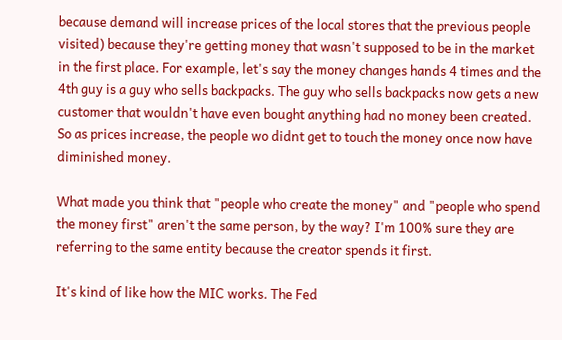because demand will increase prices of the local stores that the previous people visited) because they're getting money that wasn't supposed to be in the market in the first place. For example, let's say the money changes hands 4 times and the 4th guy is a guy who sells backpacks. The guy who sells backpacks now gets a new customer that wouldn't have even bought anything had no money been created. So as prices increase, the people wo didnt get to touch the money once now have diminished money.

What made you think that "people who create the money" and "people who spend the money first" aren't the same person, by the way? I'm 100% sure they are referring to the same entity because the creator spends it first.

It's kind of like how the MIC works. The Fed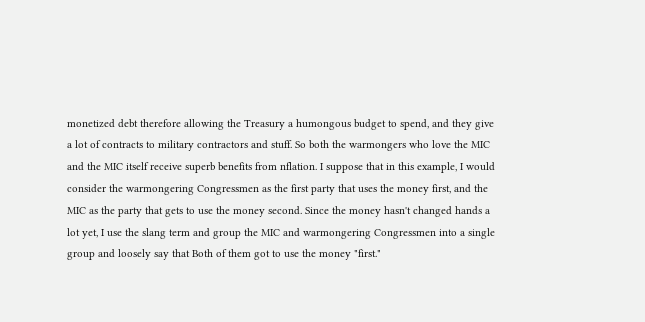monetized debt therefore allowing the Treasury a humongous budget to spend, and they give a lot of contracts to military contractors and stuff. So both the warmongers who love the MIC and the MIC itself receive superb benefits from nflation. I suppose that in this example, I would consider the warmongering Congressmen as the first party that uses the money first, and the MIC as the party that gets to use the money second. Since the money hasn't changed hands a lot yet, I use the slang term and group the MIC and warmongering Congressmen into a single group and loosely say that Both of them got to use the money "first."